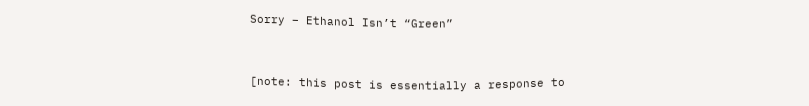Sorry – Ethanol Isn’t “Green”


[note: this post is essentially a response to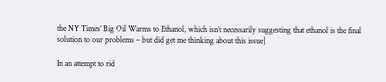the NY Times’ Big Oil Warms to Ethanol, which isn’t necessarily suggesting that ethanol is the final solution to our problems – but did get me thinking about this issue]

In an attempt to rid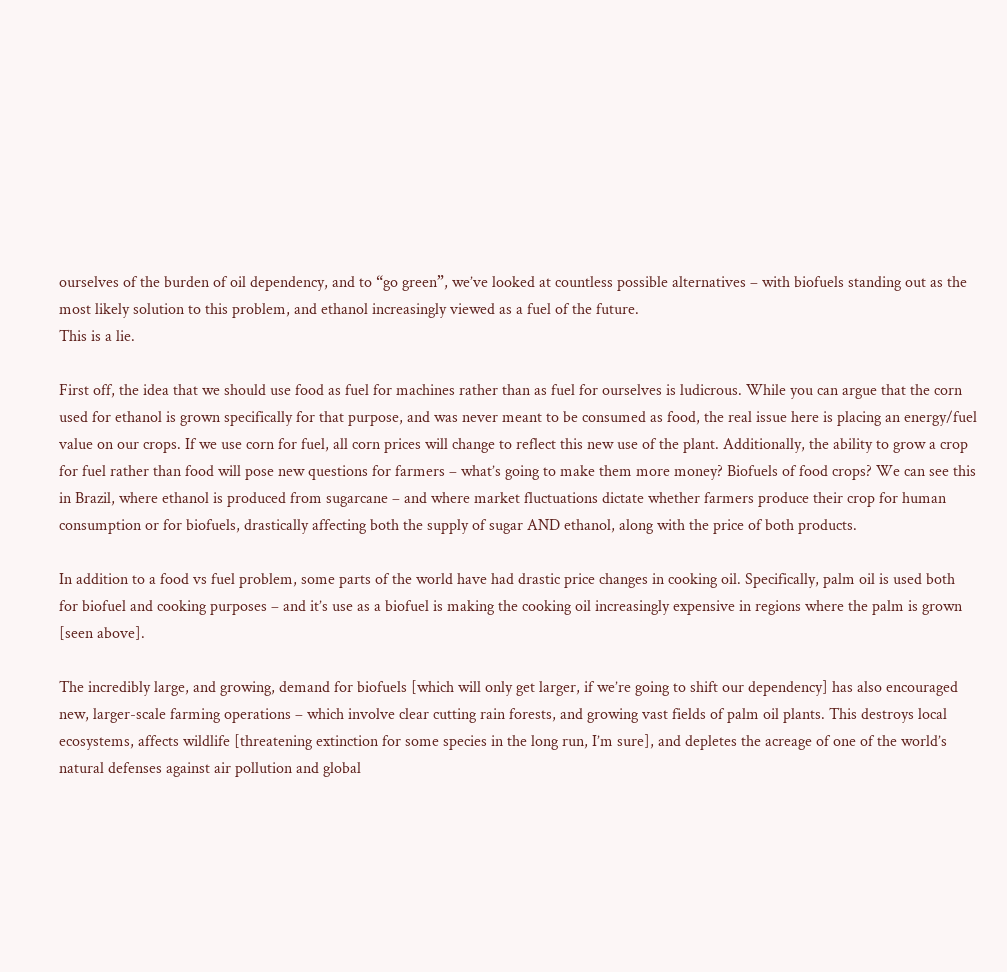ourselves of the burden of oil dependency, and to “go green”, we’ve looked at countless possible alternatives – with biofuels standing out as the most likely solution to this problem, and ethanol increasingly viewed as a fuel of the future.
This is a lie.

First off, the idea that we should use food as fuel for machines rather than as fuel for ourselves is ludicrous. While you can argue that the corn used for ethanol is grown specifically for that purpose, and was never meant to be consumed as food, the real issue here is placing an energy/fuel value on our crops. If we use corn for fuel, all corn prices will change to reflect this new use of the plant. Additionally, the ability to grow a crop for fuel rather than food will pose new questions for farmers – what’s going to make them more money? Biofuels of food crops? We can see this in Brazil, where ethanol is produced from sugarcane – and where market fluctuations dictate whether farmers produce their crop for human consumption or for biofuels, drastically affecting both the supply of sugar AND ethanol, along with the price of both products.

In addition to a food vs fuel problem, some parts of the world have had drastic price changes in cooking oil. Specifically, palm oil is used both for biofuel and cooking purposes – and it’s use as a biofuel is making the cooking oil increasingly expensive in regions where the palm is grown [seen above].

The incredibly large, and growing, demand for biofuels [which will only get larger, if we’re going to shift our dependency] has also encouraged new, larger-scale farming operations – which involve clear cutting rain forests, and growing vast fields of palm oil plants. This destroys local ecosystems, affects wildlife [threatening extinction for some species in the long run, I’m sure], and depletes the acreage of one of the world’s natural defenses against air pollution and global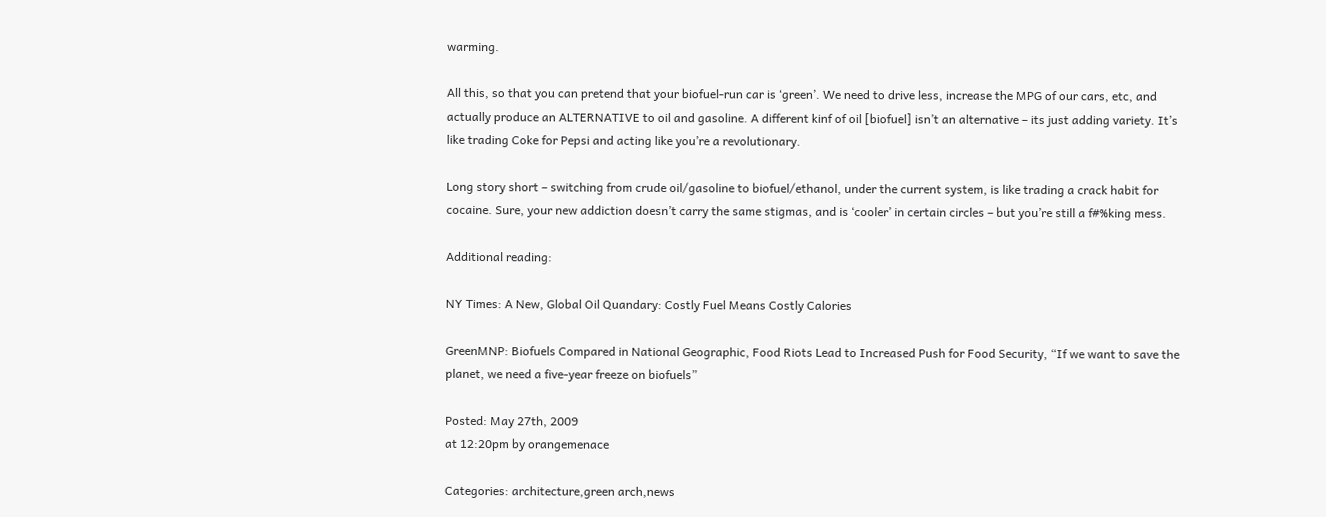warming.

All this, so that you can pretend that your biofuel-run car is ‘green’. We need to drive less, increase the MPG of our cars, etc, and actually produce an ALTERNATIVE to oil and gasoline. A different kinf of oil [biofuel] isn’t an alternative – its just adding variety. It’s like trading Coke for Pepsi and acting like you’re a revolutionary.

Long story short – switching from crude oil/gasoline to biofuel/ethanol, under the current system, is like trading a crack habit for cocaine. Sure, your new addiction doesn’t carry the same stigmas, and is ‘cooler’ in certain circles – but you’re still a f#%king mess.

Additional reading:

NY Times: A New, Global Oil Quandary: Costly Fuel Means Costly Calories

GreenMNP: Biofuels Compared in National Geographic, Food Riots Lead to Increased Push for Food Security, “If we want to save the planet, we need a five-year freeze on biofuels”

Posted: May 27th, 2009
at 12:20pm by orangemenace

Categories: architecture,green arch,news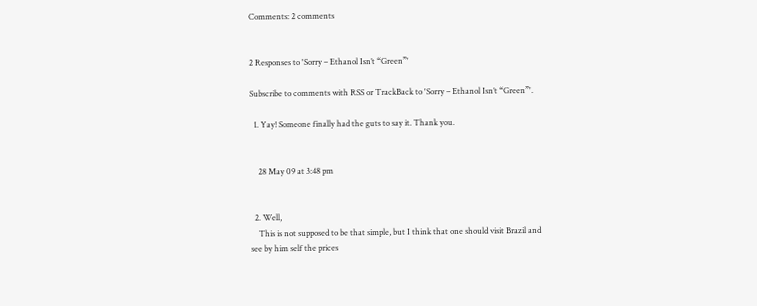Comments: 2 comments


2 Responses to 'Sorry – Ethanol Isn’t “Green”'

Subscribe to comments with RSS or TrackBack to 'Sorry – Ethanol Isn’t “Green”'.

  1. Yay! Someone finally had the guts to say it. Thank you.


    28 May 09 at 3:48 pm


  2. Well,
    This is not supposed to be that simple, but I think that one should visit Brazil and see by him self the prices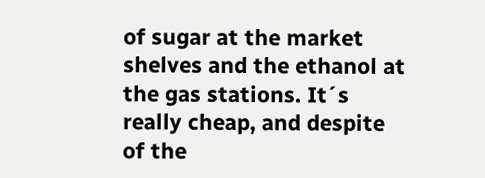of sugar at the market shelves and the ethanol at the gas stations. It´s really cheap, and despite of the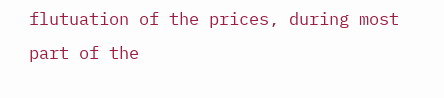flutuation of the prices, during most part of the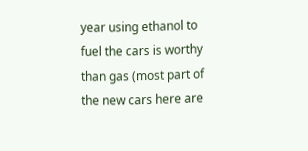year using ethanol to fuel the cars is worthy than gas (most part of the new cars here are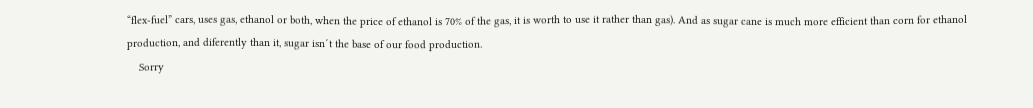“flex-fuel” cars, uses gas, ethanol or both, when the price of ethanol is 70% of the gas, it is worth to use it rather than gas). And as sugar cane is much more efficient than corn for ethanol production, and diferently than it, sugar isn´t the base of our food production.
    Sorry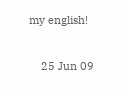my english!


    25 Jun 09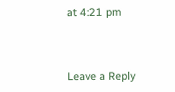at 4:21 pm



Leave a Reply